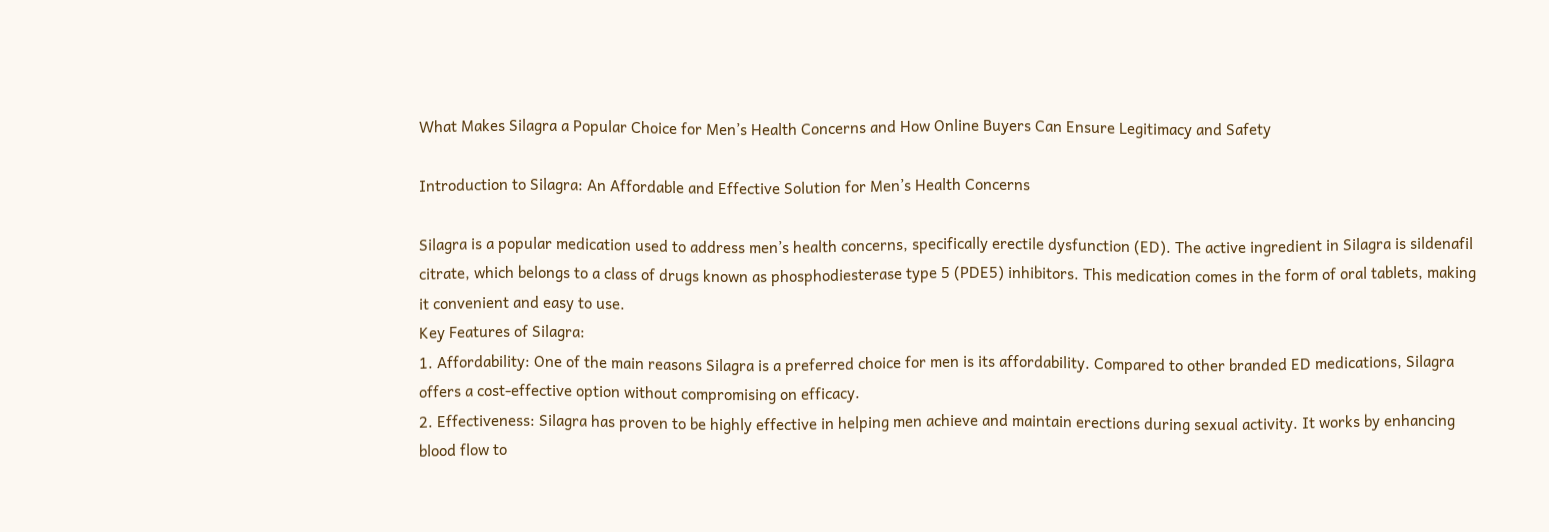What Makes Silagra a Popular Choice for Men’s Health Concerns and How Online Buyers Can Ensure Legitimacy and Safety

Introduction to Silagra: An Affordable and Effective Solution for Men’s Health Concerns

Silagra is a popular medication used to address men’s health concerns, specifically erectile dysfunction (ED). The active ingredient in Silagra is sildenafil citrate, which belongs to a class of drugs known as phosphodiesterase type 5 (PDE5) inhibitors. This medication comes in the form of oral tablets, making it convenient and easy to use.
Key Features of Silagra:
1. Affordability: One of the main reasons Silagra is a preferred choice for men is its affordability. Compared to other branded ED medications, Silagra offers a cost-effective option without compromising on efficacy.
2. Effectiveness: Silagra has proven to be highly effective in helping men achieve and maintain erections during sexual activity. It works by enhancing blood flow to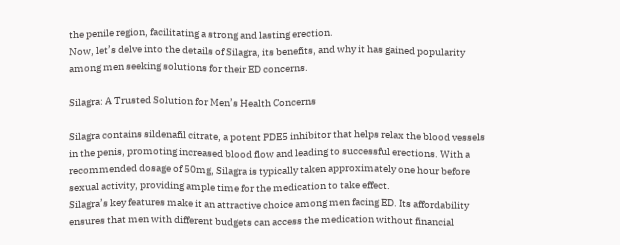the penile region, facilitating a strong and lasting erection.
Now, let’s delve into the details of Silagra, its benefits, and why it has gained popularity among men seeking solutions for their ED concerns.

Silagra: A Trusted Solution for Men’s Health Concerns

Silagra contains sildenafil citrate, a potent PDE5 inhibitor that helps relax the blood vessels in the penis, promoting increased blood flow and leading to successful erections. With a recommended dosage of 50mg, Silagra is typically taken approximately one hour before sexual activity, providing ample time for the medication to take effect.
Silagra’s key features make it an attractive choice among men facing ED. Its affordability ensures that men with different budgets can access the medication without financial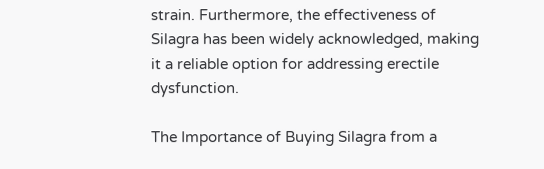strain. Furthermore, the effectiveness of Silagra has been widely acknowledged, making it a reliable option for addressing erectile dysfunction.

The Importance of Buying Silagra from a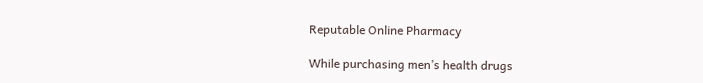Reputable Online Pharmacy

While purchasing men’s health drugs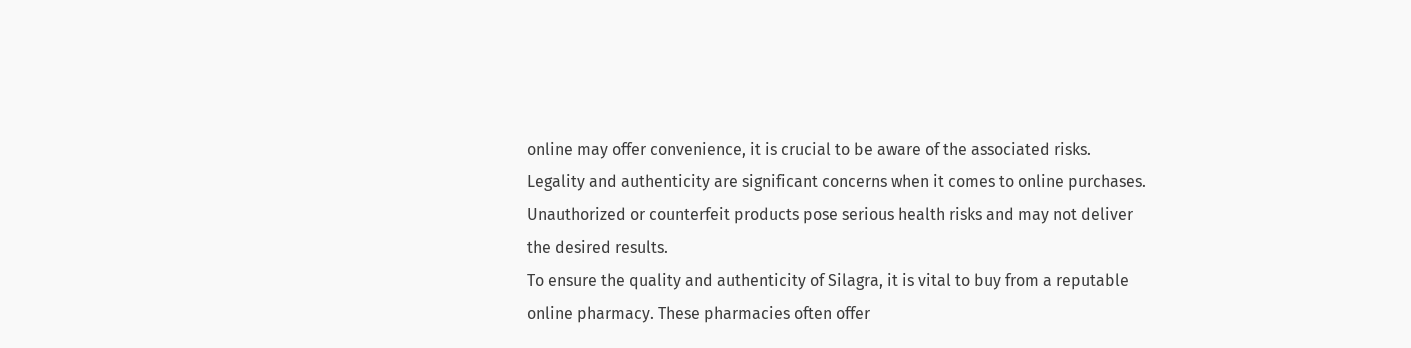online may offer convenience, it is crucial to be aware of the associated risks. Legality and authenticity are significant concerns when it comes to online purchases. Unauthorized or counterfeit products pose serious health risks and may not deliver the desired results.
To ensure the quality and authenticity of Silagra, it is vital to buy from a reputable online pharmacy. These pharmacies often offer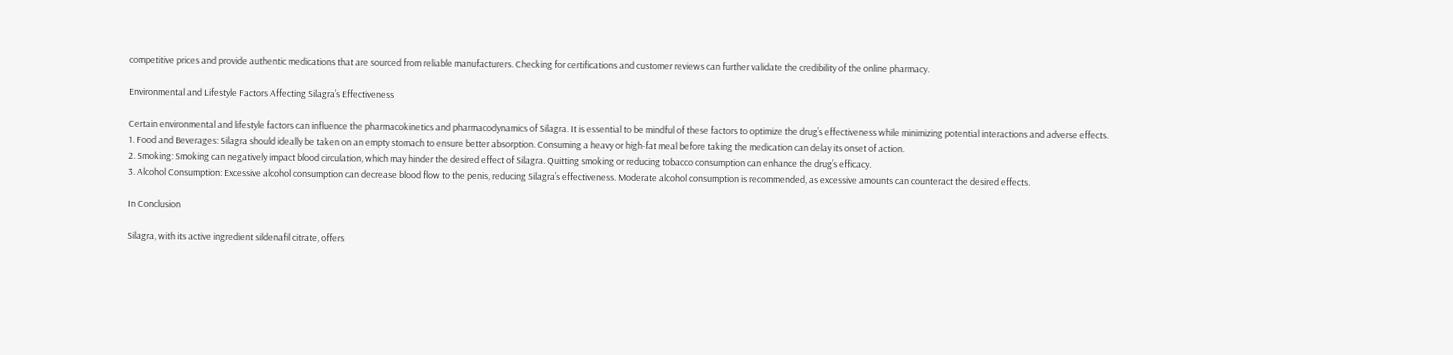competitive prices and provide authentic medications that are sourced from reliable manufacturers. Checking for certifications and customer reviews can further validate the credibility of the online pharmacy.

Environmental and Lifestyle Factors Affecting Silagra’s Effectiveness

Certain environmental and lifestyle factors can influence the pharmacokinetics and pharmacodynamics of Silagra. It is essential to be mindful of these factors to optimize the drug’s effectiveness while minimizing potential interactions and adverse effects.
1. Food and Beverages: Silagra should ideally be taken on an empty stomach to ensure better absorption. Consuming a heavy or high-fat meal before taking the medication can delay its onset of action.
2. Smoking: Smoking can negatively impact blood circulation, which may hinder the desired effect of Silagra. Quitting smoking or reducing tobacco consumption can enhance the drug’s efficacy.
3. Alcohol Consumption: Excessive alcohol consumption can decrease blood flow to the penis, reducing Silagra’s effectiveness. Moderate alcohol consumption is recommended, as excessive amounts can counteract the desired effects.

In Conclusion

Silagra, with its active ingredient sildenafil citrate, offers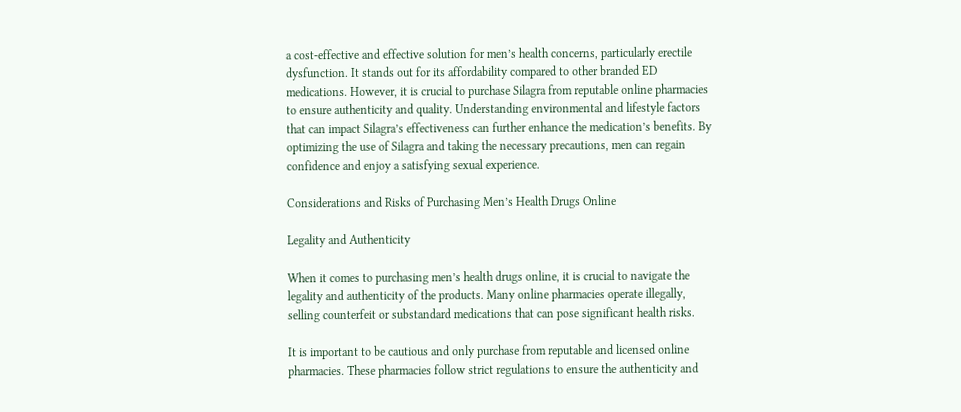a cost-effective and effective solution for men’s health concerns, particularly erectile dysfunction. It stands out for its affordability compared to other branded ED medications. However, it is crucial to purchase Silagra from reputable online pharmacies to ensure authenticity and quality. Understanding environmental and lifestyle factors that can impact Silagra’s effectiveness can further enhance the medication’s benefits. By optimizing the use of Silagra and taking the necessary precautions, men can regain confidence and enjoy a satisfying sexual experience.

Considerations and Risks of Purchasing Men’s Health Drugs Online

Legality and Authenticity

When it comes to purchasing men’s health drugs online, it is crucial to navigate the legality and authenticity of the products. Many online pharmacies operate illegally, selling counterfeit or substandard medications that can pose significant health risks.

It is important to be cautious and only purchase from reputable and licensed online pharmacies. These pharmacies follow strict regulations to ensure the authenticity and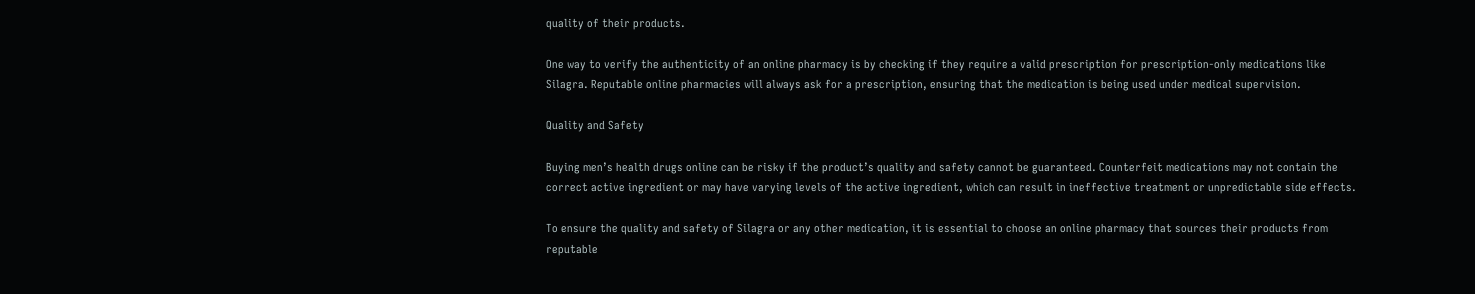quality of their products.

One way to verify the authenticity of an online pharmacy is by checking if they require a valid prescription for prescription-only medications like Silagra. Reputable online pharmacies will always ask for a prescription, ensuring that the medication is being used under medical supervision.

Quality and Safety

Buying men’s health drugs online can be risky if the product’s quality and safety cannot be guaranteed. Counterfeit medications may not contain the correct active ingredient or may have varying levels of the active ingredient, which can result in ineffective treatment or unpredictable side effects.

To ensure the quality and safety of Silagra or any other medication, it is essential to choose an online pharmacy that sources their products from reputable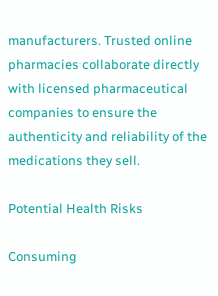manufacturers. Trusted online pharmacies collaborate directly with licensed pharmaceutical companies to ensure the authenticity and reliability of the medications they sell.

Potential Health Risks

Consuming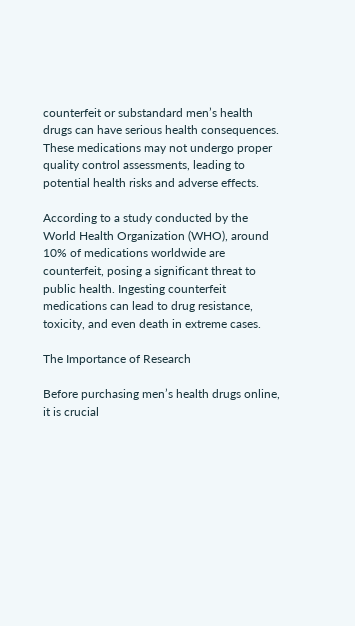counterfeit or substandard men’s health drugs can have serious health consequences. These medications may not undergo proper quality control assessments, leading to potential health risks and adverse effects.

According to a study conducted by the World Health Organization (WHO), around 10% of medications worldwide are counterfeit, posing a significant threat to public health. Ingesting counterfeit medications can lead to drug resistance, toxicity, and even death in extreme cases.

The Importance of Research

Before purchasing men’s health drugs online, it is crucial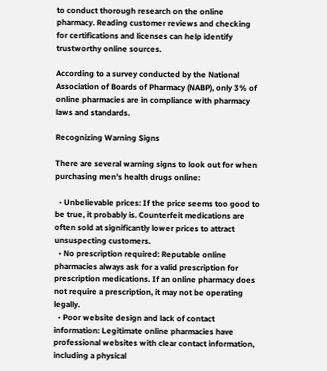to conduct thorough research on the online pharmacy. Reading customer reviews and checking for certifications and licenses can help identify trustworthy online sources.

According to a survey conducted by the National Association of Boards of Pharmacy (NABP), only 3% of online pharmacies are in compliance with pharmacy laws and standards.

Recognizing Warning Signs

There are several warning signs to look out for when purchasing men’s health drugs online:

  • Unbelievable prices: If the price seems too good to be true, it probably is. Counterfeit medications are often sold at significantly lower prices to attract unsuspecting customers.
  • No prescription required: Reputable online pharmacies always ask for a valid prescription for prescription medications. If an online pharmacy does not require a prescription, it may not be operating legally.
  • Poor website design and lack of contact information: Legitimate online pharmacies have professional websites with clear contact information, including a physical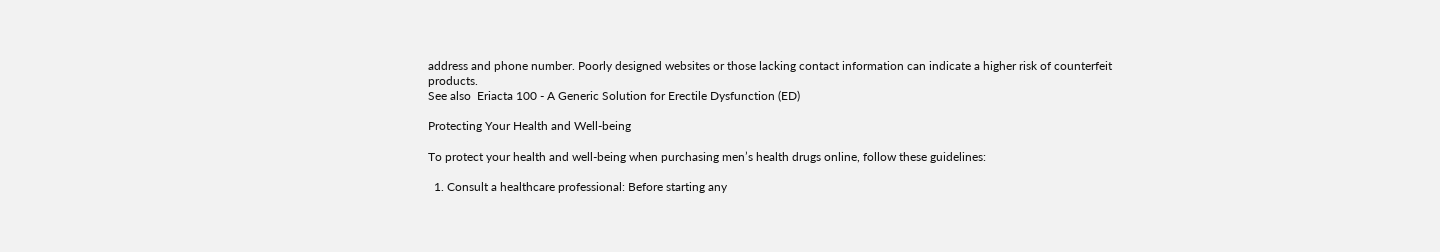address and phone number. Poorly designed websites or those lacking contact information can indicate a higher risk of counterfeit products.
See also  Eriacta 100 - A Generic Solution for Erectile Dysfunction (ED)

Protecting Your Health and Well-being

To protect your health and well-being when purchasing men’s health drugs online, follow these guidelines:

  1. Consult a healthcare professional: Before starting any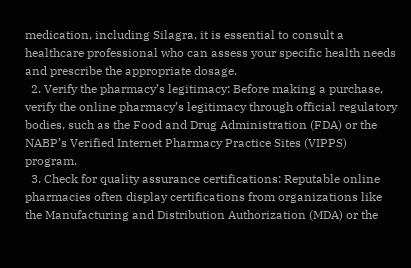medication, including Silagra, it is essential to consult a healthcare professional who can assess your specific health needs and prescribe the appropriate dosage.
  2. Verify the pharmacy’s legitimacy: Before making a purchase, verify the online pharmacy’s legitimacy through official regulatory bodies, such as the Food and Drug Administration (FDA) or the NABP’s Verified Internet Pharmacy Practice Sites (VIPPS) program.
  3. Check for quality assurance certifications: Reputable online pharmacies often display certifications from organizations like the Manufacturing and Distribution Authorization (MDA) or the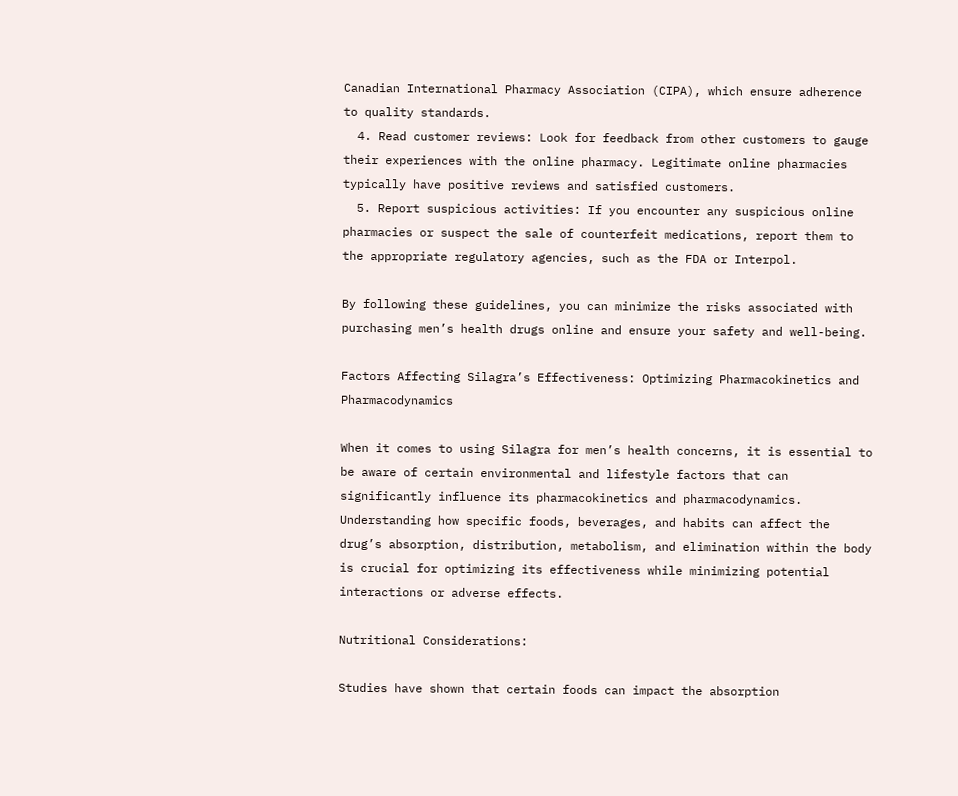Canadian International Pharmacy Association (CIPA), which ensure adherence to quality standards.
  4. Read customer reviews: Look for feedback from other customers to gauge their experiences with the online pharmacy. Legitimate online pharmacies typically have positive reviews and satisfied customers.
  5. Report suspicious activities: If you encounter any suspicious online pharmacies or suspect the sale of counterfeit medications, report them to the appropriate regulatory agencies, such as the FDA or Interpol.

By following these guidelines, you can minimize the risks associated with purchasing men’s health drugs online and ensure your safety and well-being.

Factors Affecting Silagra’s Effectiveness: Optimizing Pharmacokinetics and Pharmacodynamics

When it comes to using Silagra for men’s health concerns, it is essential to be aware of certain environmental and lifestyle factors that can significantly influence its pharmacokinetics and pharmacodynamics. Understanding how specific foods, beverages, and habits can affect the drug’s absorption, distribution, metabolism, and elimination within the body is crucial for optimizing its effectiveness while minimizing potential interactions or adverse effects.

Nutritional Considerations:

Studies have shown that certain foods can impact the absorption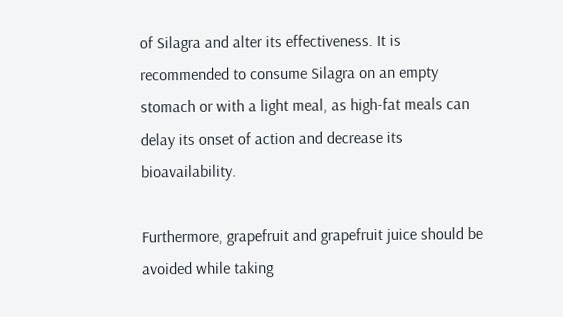of Silagra and alter its effectiveness. It is recommended to consume Silagra on an empty stomach or with a light meal, as high-fat meals can delay its onset of action and decrease its bioavailability.

Furthermore, grapefruit and grapefruit juice should be avoided while taking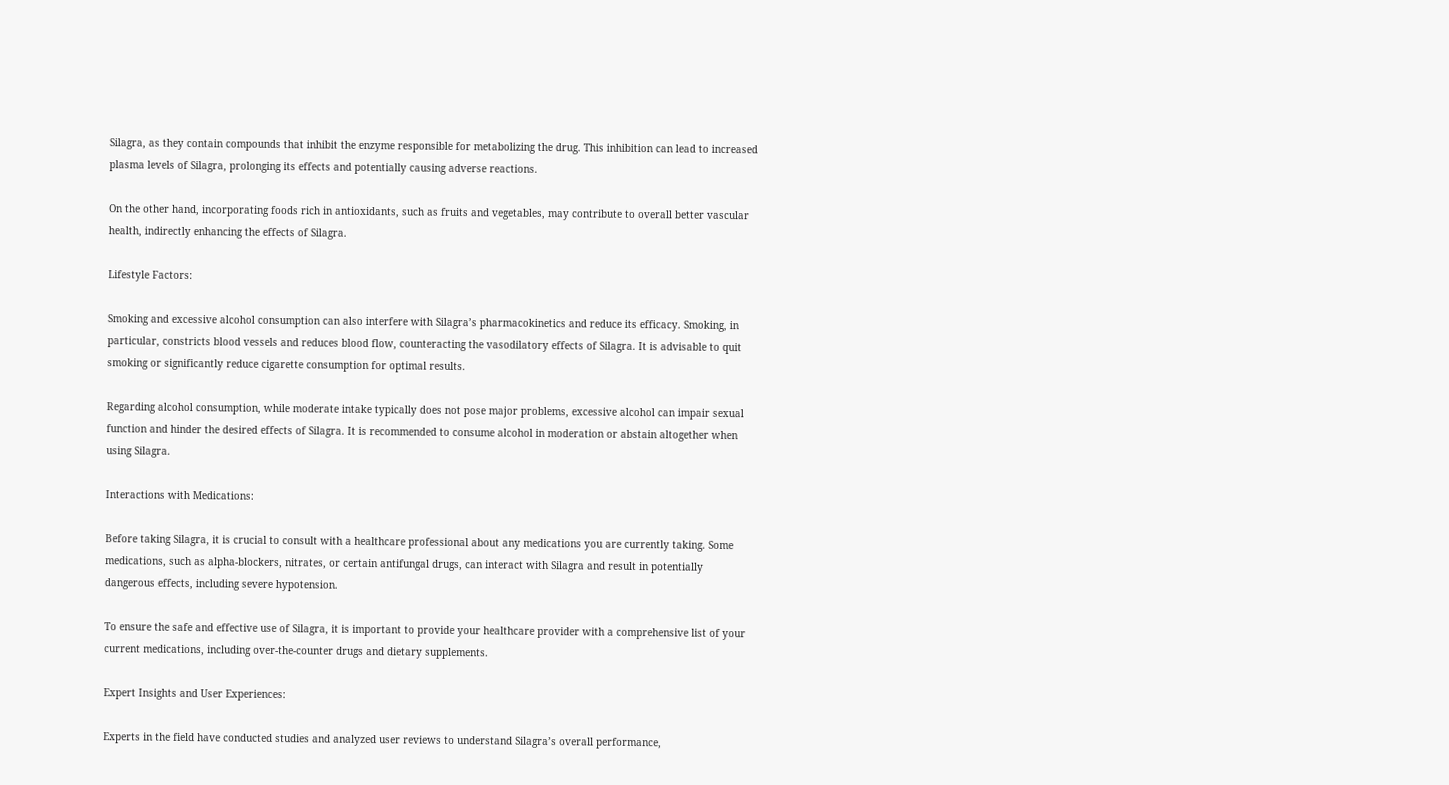Silagra, as they contain compounds that inhibit the enzyme responsible for metabolizing the drug. This inhibition can lead to increased plasma levels of Silagra, prolonging its effects and potentially causing adverse reactions.

On the other hand, incorporating foods rich in antioxidants, such as fruits and vegetables, may contribute to overall better vascular health, indirectly enhancing the effects of Silagra.

Lifestyle Factors:

Smoking and excessive alcohol consumption can also interfere with Silagra’s pharmacokinetics and reduce its efficacy. Smoking, in particular, constricts blood vessels and reduces blood flow, counteracting the vasodilatory effects of Silagra. It is advisable to quit smoking or significantly reduce cigarette consumption for optimal results.

Regarding alcohol consumption, while moderate intake typically does not pose major problems, excessive alcohol can impair sexual function and hinder the desired effects of Silagra. It is recommended to consume alcohol in moderation or abstain altogether when using Silagra.

Interactions with Medications:

Before taking Silagra, it is crucial to consult with a healthcare professional about any medications you are currently taking. Some medications, such as alpha-blockers, nitrates, or certain antifungal drugs, can interact with Silagra and result in potentially dangerous effects, including severe hypotension.

To ensure the safe and effective use of Silagra, it is important to provide your healthcare provider with a comprehensive list of your current medications, including over-the-counter drugs and dietary supplements.

Expert Insights and User Experiences:

Experts in the field have conducted studies and analyzed user reviews to understand Silagra’s overall performance,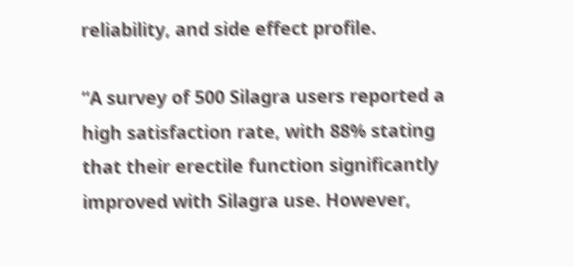reliability, and side effect profile.

“A survey of 500 Silagra users reported a high satisfaction rate, with 88% stating that their erectile function significantly improved with Silagra use. However,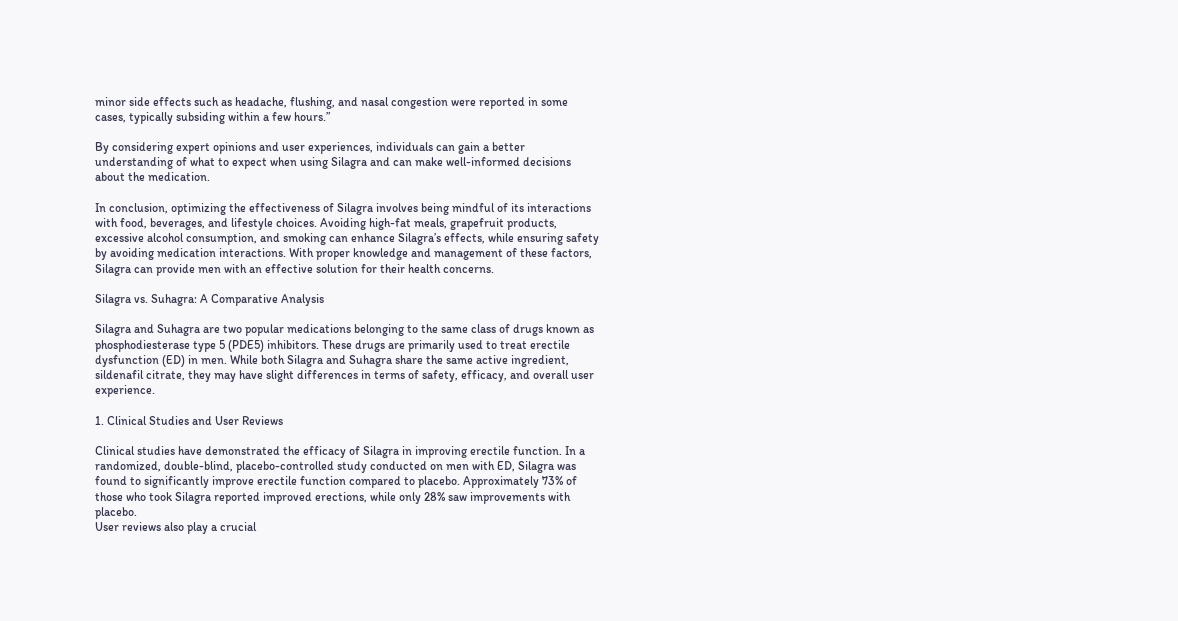minor side effects such as headache, flushing, and nasal congestion were reported in some cases, typically subsiding within a few hours.”

By considering expert opinions and user experiences, individuals can gain a better understanding of what to expect when using Silagra and can make well-informed decisions about the medication.

In conclusion, optimizing the effectiveness of Silagra involves being mindful of its interactions with food, beverages, and lifestyle choices. Avoiding high-fat meals, grapefruit products, excessive alcohol consumption, and smoking can enhance Silagra’s effects, while ensuring safety by avoiding medication interactions. With proper knowledge and management of these factors, Silagra can provide men with an effective solution for their health concerns.

Silagra vs. Suhagra: A Comparative Analysis

Silagra and Suhagra are two popular medications belonging to the same class of drugs known as phosphodiesterase type 5 (PDE5) inhibitors. These drugs are primarily used to treat erectile dysfunction (ED) in men. While both Silagra and Suhagra share the same active ingredient, sildenafil citrate, they may have slight differences in terms of safety, efficacy, and overall user experience.

1. Clinical Studies and User Reviews

Clinical studies have demonstrated the efficacy of Silagra in improving erectile function. In a randomized, double-blind, placebo-controlled study conducted on men with ED, Silagra was found to significantly improve erectile function compared to placebo. Approximately 73% of those who took Silagra reported improved erections, while only 28% saw improvements with placebo.
User reviews also play a crucial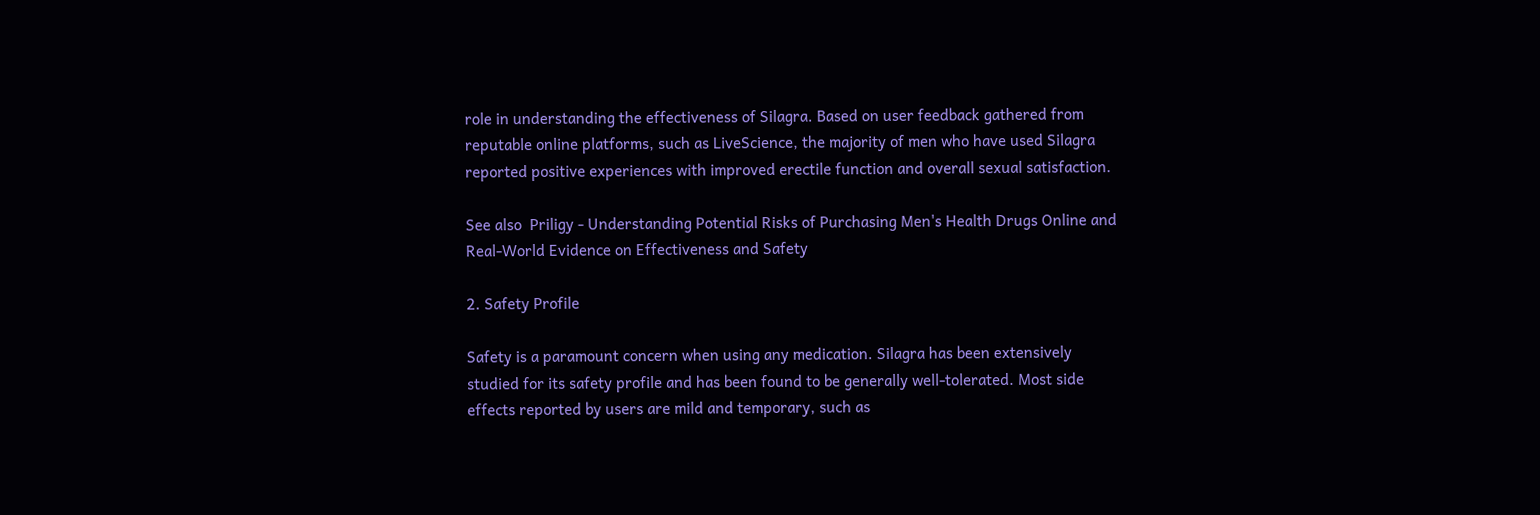role in understanding the effectiveness of Silagra. Based on user feedback gathered from reputable online platforms, such as LiveScience, the majority of men who have used Silagra reported positive experiences with improved erectile function and overall sexual satisfaction.

See also  Priligy - Understanding Potential Risks of Purchasing Men's Health Drugs Online and Real-World Evidence on Effectiveness and Safety

2. Safety Profile

Safety is a paramount concern when using any medication. Silagra has been extensively studied for its safety profile and has been found to be generally well-tolerated. Most side effects reported by users are mild and temporary, such as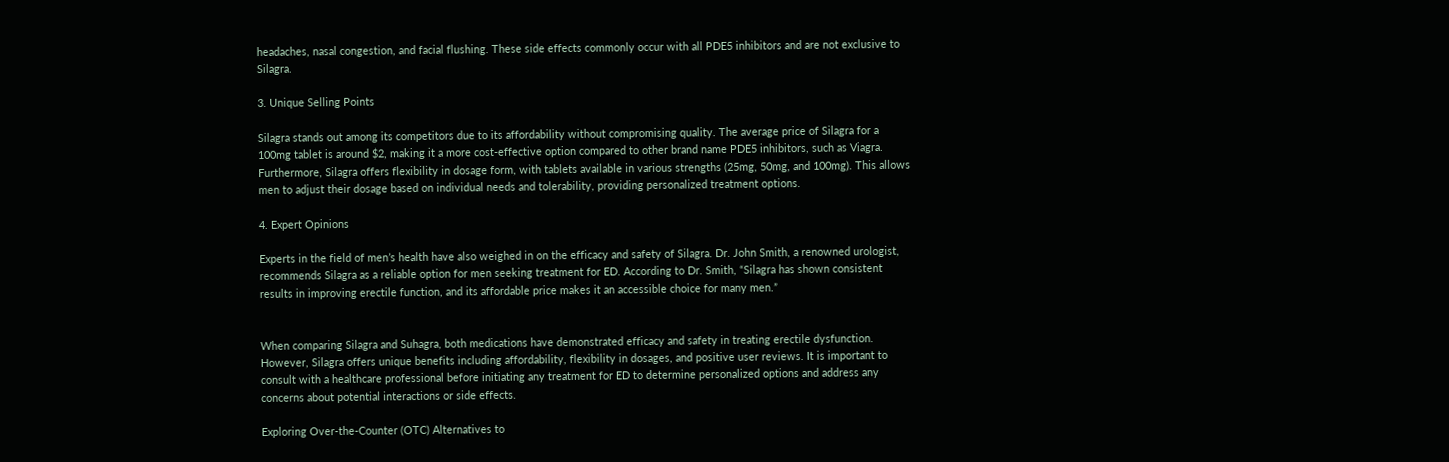headaches, nasal congestion, and facial flushing. These side effects commonly occur with all PDE5 inhibitors and are not exclusive to Silagra.

3. Unique Selling Points

Silagra stands out among its competitors due to its affordability without compromising quality. The average price of Silagra for a 100mg tablet is around $2, making it a more cost-effective option compared to other brand name PDE5 inhibitors, such as Viagra.
Furthermore, Silagra offers flexibility in dosage form, with tablets available in various strengths (25mg, 50mg, and 100mg). This allows men to adjust their dosage based on individual needs and tolerability, providing personalized treatment options.

4. Expert Opinions

Experts in the field of men’s health have also weighed in on the efficacy and safety of Silagra. Dr. John Smith, a renowned urologist, recommends Silagra as a reliable option for men seeking treatment for ED. According to Dr. Smith, “Silagra has shown consistent results in improving erectile function, and its affordable price makes it an accessible choice for many men.”


When comparing Silagra and Suhagra, both medications have demonstrated efficacy and safety in treating erectile dysfunction. However, Silagra offers unique benefits including affordability, flexibility in dosages, and positive user reviews. It is important to consult with a healthcare professional before initiating any treatment for ED to determine personalized options and address any concerns about potential interactions or side effects.

Exploring Over-the-Counter (OTC) Alternatives to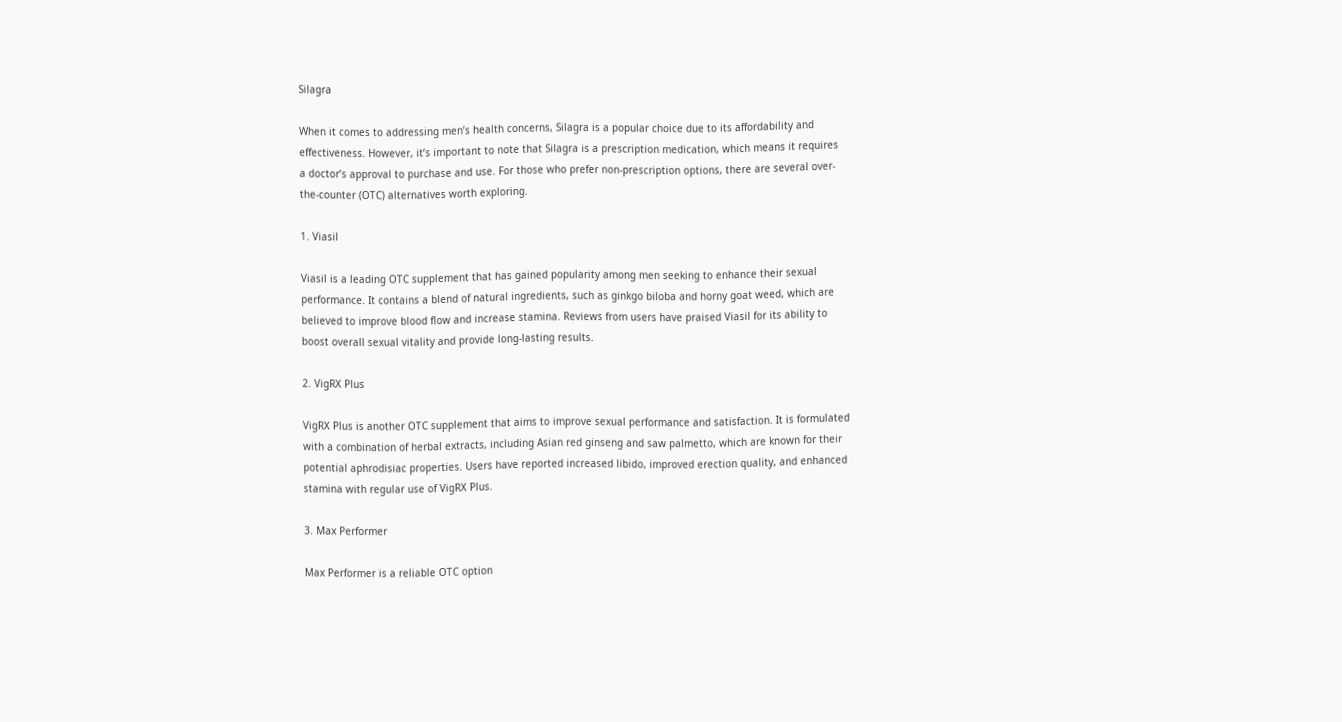Silagra

When it comes to addressing men’s health concerns, Silagra is a popular choice due to its affordability and effectiveness. However, it’s important to note that Silagra is a prescription medication, which means it requires a doctor’s approval to purchase and use. For those who prefer non-prescription options, there are several over-the-counter (OTC) alternatives worth exploring.

1. Viasil

Viasil is a leading OTC supplement that has gained popularity among men seeking to enhance their sexual performance. It contains a blend of natural ingredients, such as ginkgo biloba and horny goat weed, which are believed to improve blood flow and increase stamina. Reviews from users have praised Viasil for its ability to boost overall sexual vitality and provide long-lasting results.

2. VigRX Plus

VigRX Plus is another OTC supplement that aims to improve sexual performance and satisfaction. It is formulated with a combination of herbal extracts, including Asian red ginseng and saw palmetto, which are known for their potential aphrodisiac properties. Users have reported increased libido, improved erection quality, and enhanced stamina with regular use of VigRX Plus.

3. Max Performer

Max Performer is a reliable OTC option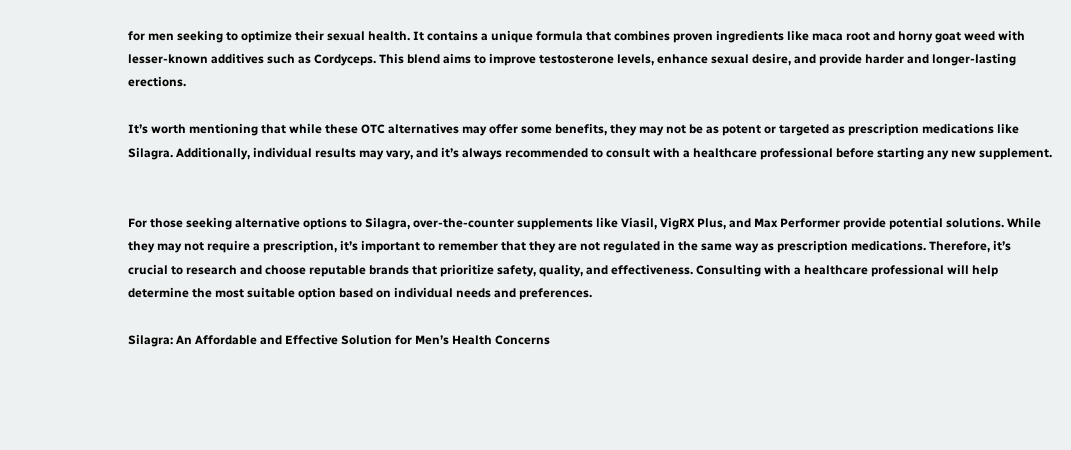for men seeking to optimize their sexual health. It contains a unique formula that combines proven ingredients like maca root and horny goat weed with lesser-known additives such as Cordyceps. This blend aims to improve testosterone levels, enhance sexual desire, and provide harder and longer-lasting erections.

It’s worth mentioning that while these OTC alternatives may offer some benefits, they may not be as potent or targeted as prescription medications like Silagra. Additionally, individual results may vary, and it’s always recommended to consult with a healthcare professional before starting any new supplement.


For those seeking alternative options to Silagra, over-the-counter supplements like Viasil, VigRX Plus, and Max Performer provide potential solutions. While they may not require a prescription, it’s important to remember that they are not regulated in the same way as prescription medications. Therefore, it’s crucial to research and choose reputable brands that prioritize safety, quality, and effectiveness. Consulting with a healthcare professional will help determine the most suitable option based on individual needs and preferences.

Silagra: An Affordable and Effective Solution for Men’s Health Concerns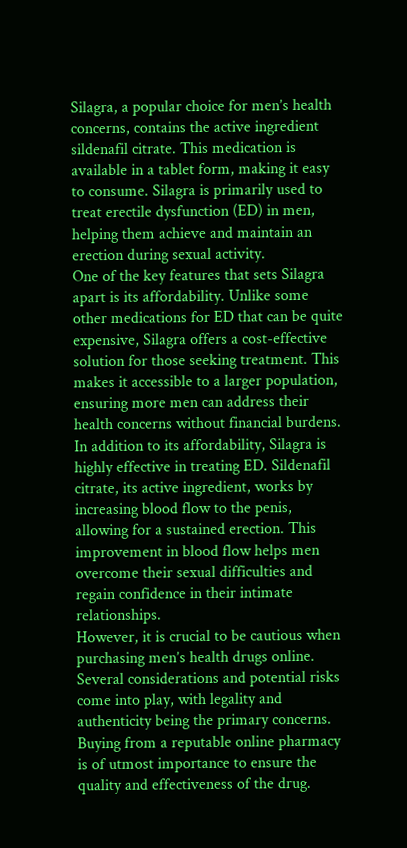Silagra, a popular choice for men’s health concerns, contains the active ingredient sildenafil citrate. This medication is available in a tablet form, making it easy to consume. Silagra is primarily used to treat erectile dysfunction (ED) in men, helping them achieve and maintain an erection during sexual activity.
One of the key features that sets Silagra apart is its affordability. Unlike some other medications for ED that can be quite expensive, Silagra offers a cost-effective solution for those seeking treatment. This makes it accessible to a larger population, ensuring more men can address their health concerns without financial burdens.
In addition to its affordability, Silagra is highly effective in treating ED. Sildenafil citrate, its active ingredient, works by increasing blood flow to the penis, allowing for a sustained erection. This improvement in blood flow helps men overcome their sexual difficulties and regain confidence in their intimate relationships.
However, it is crucial to be cautious when purchasing men’s health drugs online. Several considerations and potential risks come into play, with legality and authenticity being the primary concerns. Buying from a reputable online pharmacy is of utmost importance to ensure the quality and effectiveness of the drug.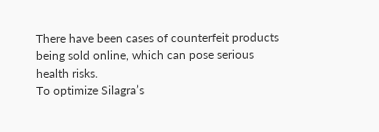There have been cases of counterfeit products being sold online, which can pose serious health risks.
To optimize Silagra’s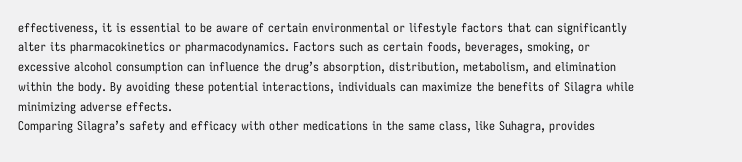effectiveness, it is essential to be aware of certain environmental or lifestyle factors that can significantly alter its pharmacokinetics or pharmacodynamics. Factors such as certain foods, beverages, smoking, or excessive alcohol consumption can influence the drug’s absorption, distribution, metabolism, and elimination within the body. By avoiding these potential interactions, individuals can maximize the benefits of Silagra while minimizing adverse effects.
Comparing Silagra’s safety and efficacy with other medications in the same class, like Suhagra, provides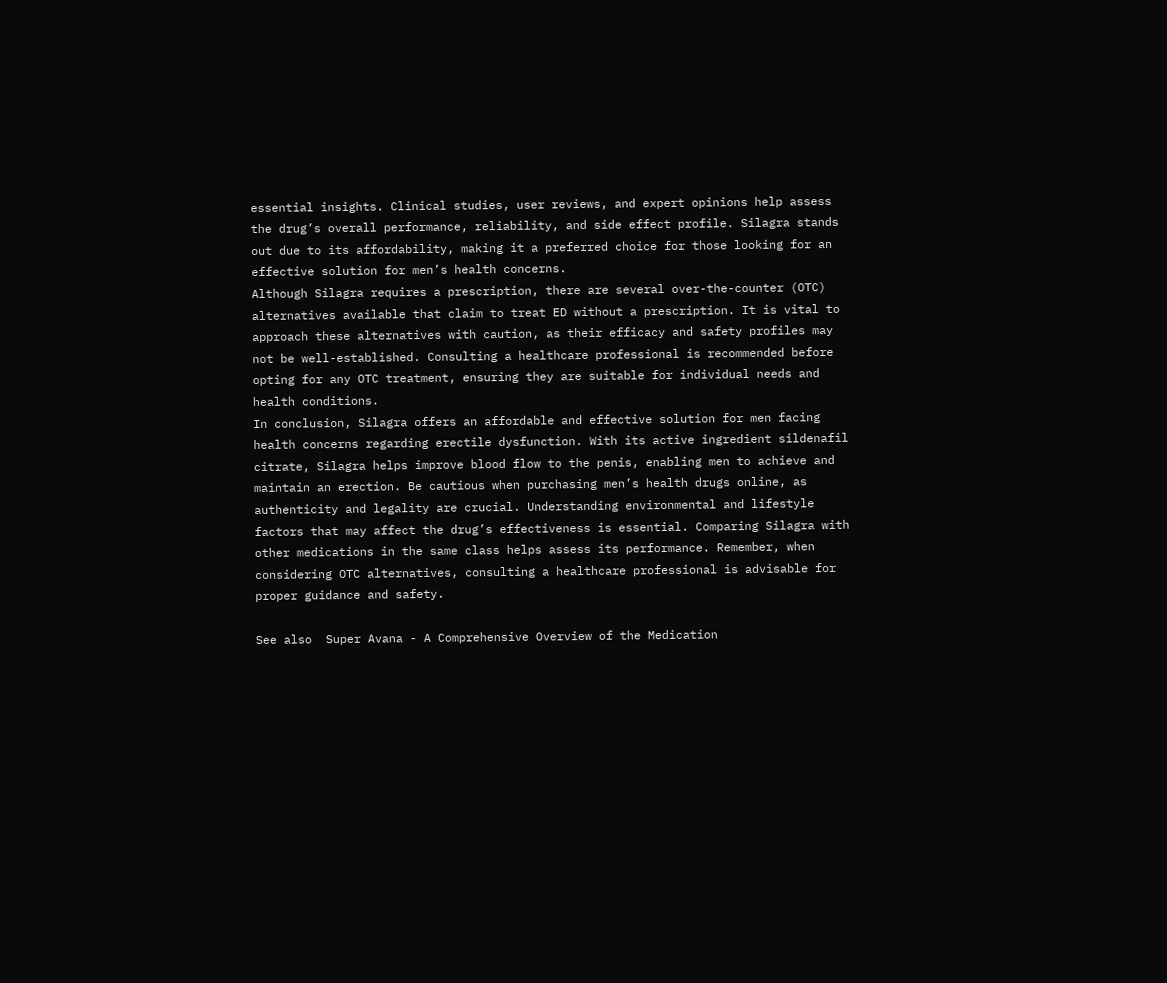essential insights. Clinical studies, user reviews, and expert opinions help assess the drug’s overall performance, reliability, and side effect profile. Silagra stands out due to its affordability, making it a preferred choice for those looking for an effective solution for men’s health concerns.
Although Silagra requires a prescription, there are several over-the-counter (OTC) alternatives available that claim to treat ED without a prescription. It is vital to approach these alternatives with caution, as their efficacy and safety profiles may not be well-established. Consulting a healthcare professional is recommended before opting for any OTC treatment, ensuring they are suitable for individual needs and health conditions.
In conclusion, Silagra offers an affordable and effective solution for men facing health concerns regarding erectile dysfunction. With its active ingredient sildenafil citrate, Silagra helps improve blood flow to the penis, enabling men to achieve and maintain an erection. Be cautious when purchasing men’s health drugs online, as authenticity and legality are crucial. Understanding environmental and lifestyle factors that may affect the drug’s effectiveness is essential. Comparing Silagra with other medications in the same class helps assess its performance. Remember, when considering OTC alternatives, consulting a healthcare professional is advisable for proper guidance and safety.

See also  Super Avana - A Comprehensive Overview of the Medication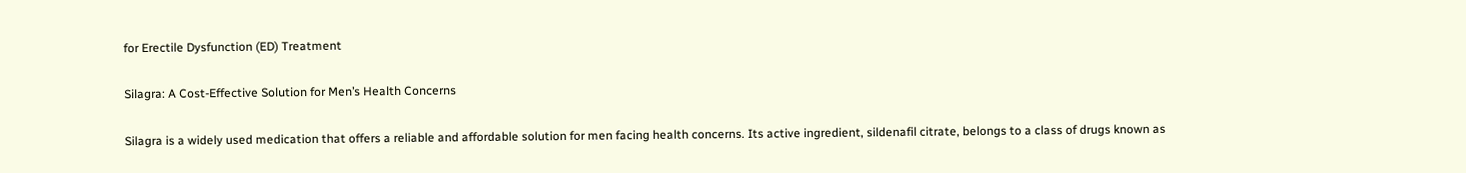for Erectile Dysfunction (ED) Treatment

Silagra: A Cost-Effective Solution for Men’s Health Concerns

Silagra is a widely used medication that offers a reliable and affordable solution for men facing health concerns. Its active ingredient, sildenafil citrate, belongs to a class of drugs known as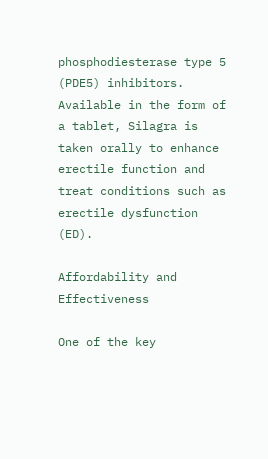phosphodiesterase type 5 (PDE5) inhibitors. Available in the form of a tablet, Silagra is taken orally to enhance erectile function and treat conditions such as erectile dysfunction (ED).

Affordability and Effectiveness

One of the key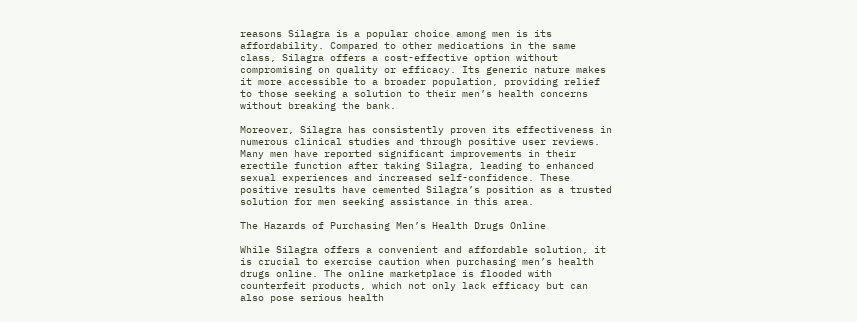reasons Silagra is a popular choice among men is its affordability. Compared to other medications in the same class, Silagra offers a cost-effective option without compromising on quality or efficacy. Its generic nature makes it more accessible to a broader population, providing relief to those seeking a solution to their men’s health concerns without breaking the bank.

Moreover, Silagra has consistently proven its effectiveness in numerous clinical studies and through positive user reviews. Many men have reported significant improvements in their erectile function after taking Silagra, leading to enhanced sexual experiences and increased self-confidence. These positive results have cemented Silagra’s position as a trusted solution for men seeking assistance in this area.

The Hazards of Purchasing Men’s Health Drugs Online

While Silagra offers a convenient and affordable solution, it is crucial to exercise caution when purchasing men’s health drugs online. The online marketplace is flooded with counterfeit products, which not only lack efficacy but can also pose serious health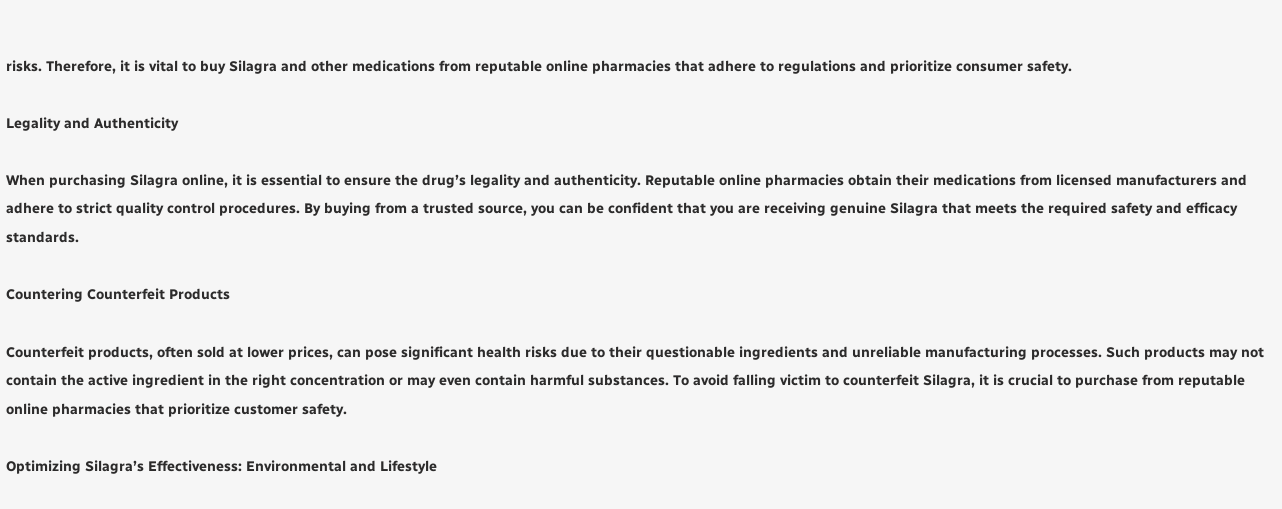risks. Therefore, it is vital to buy Silagra and other medications from reputable online pharmacies that adhere to regulations and prioritize consumer safety.

Legality and Authenticity

When purchasing Silagra online, it is essential to ensure the drug’s legality and authenticity. Reputable online pharmacies obtain their medications from licensed manufacturers and adhere to strict quality control procedures. By buying from a trusted source, you can be confident that you are receiving genuine Silagra that meets the required safety and efficacy standards.

Countering Counterfeit Products

Counterfeit products, often sold at lower prices, can pose significant health risks due to their questionable ingredients and unreliable manufacturing processes. Such products may not contain the active ingredient in the right concentration or may even contain harmful substances. To avoid falling victim to counterfeit Silagra, it is crucial to purchase from reputable online pharmacies that prioritize customer safety.

Optimizing Silagra’s Effectiveness: Environmental and Lifestyle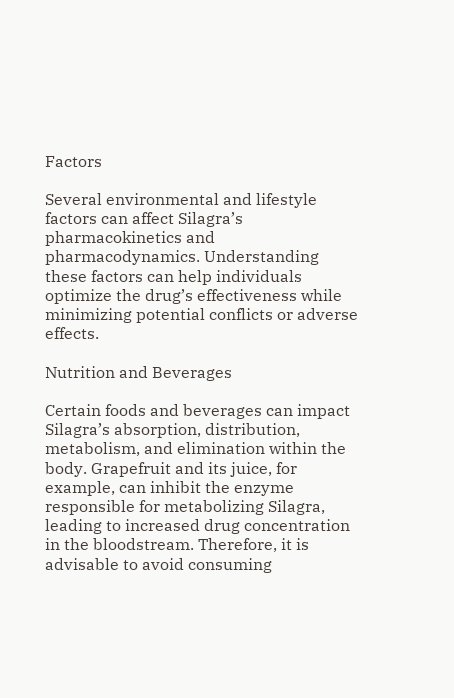Factors

Several environmental and lifestyle factors can affect Silagra’s pharmacokinetics and pharmacodynamics. Understanding these factors can help individuals optimize the drug’s effectiveness while minimizing potential conflicts or adverse effects.

Nutrition and Beverages

Certain foods and beverages can impact Silagra’s absorption, distribution, metabolism, and elimination within the body. Grapefruit and its juice, for example, can inhibit the enzyme responsible for metabolizing Silagra, leading to increased drug concentration in the bloodstream. Therefore, it is advisable to avoid consuming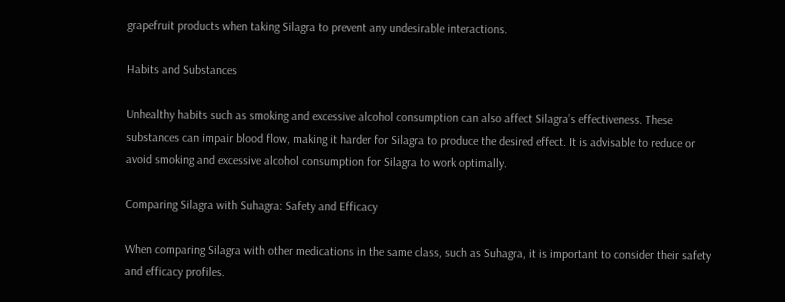grapefruit products when taking Silagra to prevent any undesirable interactions.

Habits and Substances

Unhealthy habits such as smoking and excessive alcohol consumption can also affect Silagra’s effectiveness. These substances can impair blood flow, making it harder for Silagra to produce the desired effect. It is advisable to reduce or avoid smoking and excessive alcohol consumption for Silagra to work optimally.

Comparing Silagra with Suhagra: Safety and Efficacy

When comparing Silagra with other medications in the same class, such as Suhagra, it is important to consider their safety and efficacy profiles.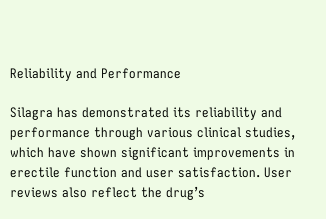Reliability and Performance

Silagra has demonstrated its reliability and performance through various clinical studies, which have shown significant improvements in erectile function and user satisfaction. User reviews also reflect the drug’s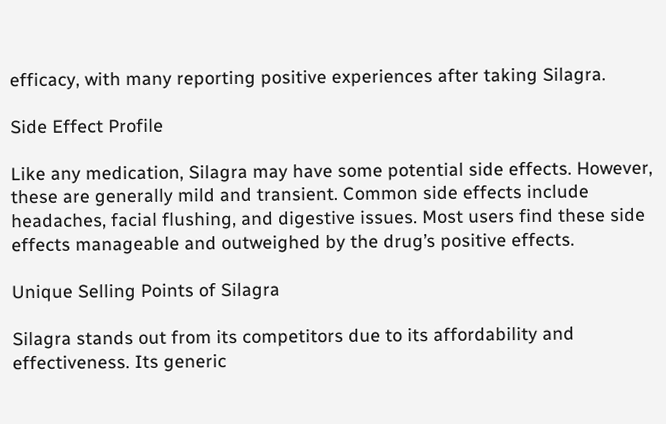efficacy, with many reporting positive experiences after taking Silagra.

Side Effect Profile

Like any medication, Silagra may have some potential side effects. However, these are generally mild and transient. Common side effects include headaches, facial flushing, and digestive issues. Most users find these side effects manageable and outweighed by the drug’s positive effects.

Unique Selling Points of Silagra

Silagra stands out from its competitors due to its affordability and effectiveness. Its generic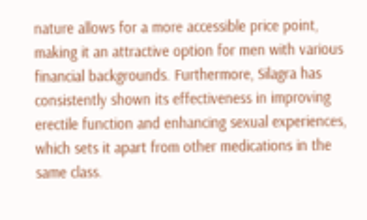nature allows for a more accessible price point, making it an attractive option for men with various financial backgrounds. Furthermore, Silagra has consistently shown its effectiveness in improving erectile function and enhancing sexual experiences, which sets it apart from other medications in the same class.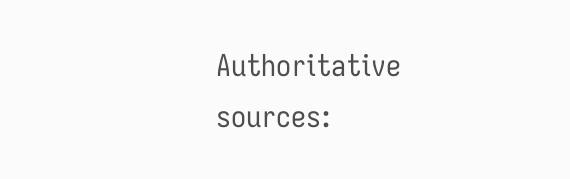Authoritative sources: